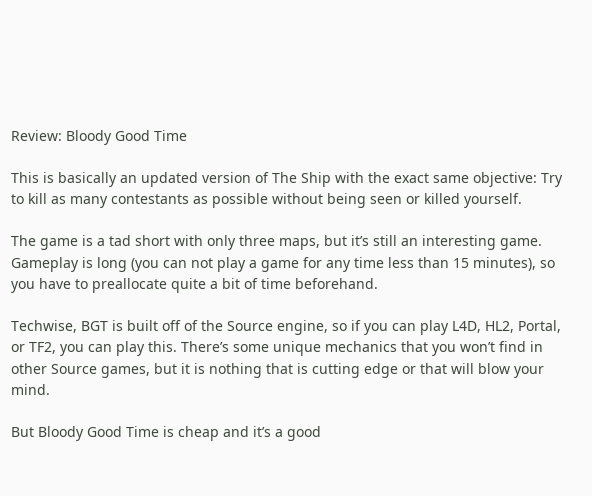Review: Bloody Good Time

This is basically an updated version of The Ship with the exact same objective: Try to kill as many contestants as possible without being seen or killed yourself.

The game is a tad short with only three maps, but it’s still an interesting game. Gameplay is long (you can not play a game for any time less than 15 minutes), so you have to preallocate quite a bit of time beforehand.

Techwise, BGT is built off of the Source engine, so if you can play L4D, HL2, Portal, or TF2, you can play this. There’s some unique mechanics that you won’t find in other Source games, but it is nothing that is cutting edge or that will blow your mind.

But Bloody Good Time is cheap and it’s a good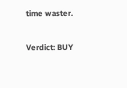time waster.

Verdict: BUY